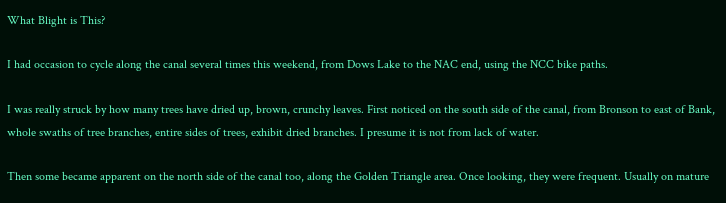What Blight is This?

I had occasion to cycle along the canal several times this weekend, from Dows Lake to the NAC end, using the NCC bike paths.

I was really struck by how many trees have dried up, brown, crunchy leaves. First noticed on the south side of the canal, from Bronson to east of Bank, whole swaths of tree branches, entire sides of trees, exhibit dried branches. I presume it is not from lack of water.

Then some became apparent on the north side of the canal too, along the Golden Triangle area. Once looking, they were frequent. Usually on mature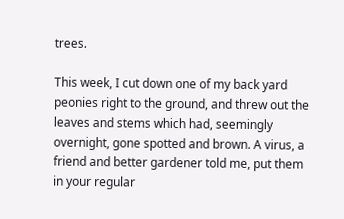trees.

This week, I cut down one of my back yard peonies right to the ground, and threw out the leaves and stems which had, seemingly overnight, gone spotted and brown. A virus, a friend and better gardener told me, put them in your regular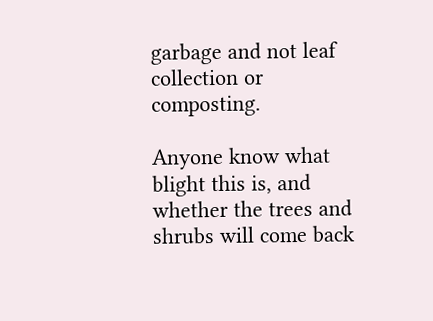garbage and not leaf collection or composting.

Anyone know what blight this is, and whether the trees and shrubs will come back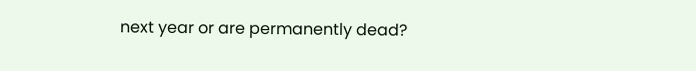next year or are permanently dead?